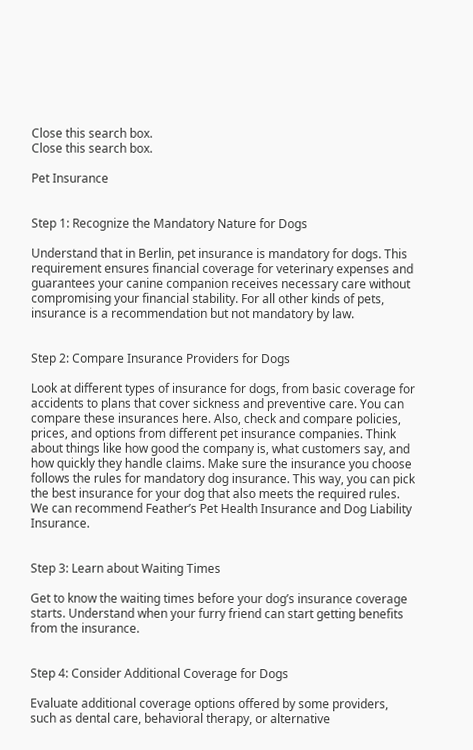Close this search box.
Close this search box.

Pet Insurance


Step 1: Recognize the Mandatory Nature for Dogs

Understand that in Berlin, pet insurance is mandatory for dogs. This requirement ensures financial coverage for veterinary expenses and guarantees your canine companion receives necessary care without compromising your financial stability. For all other kinds of pets, insurance is a recommendation but not mandatory by law.


Step 2: Compare Insurance Providers for Dogs

Look at different types of insurance for dogs, from basic coverage for accidents to plans that cover sickness and preventive care. You can compare these insurances here. Also, check and compare policies, prices, and options from different pet insurance companies. Think about things like how good the company is, what customers say, and how quickly they handle claims. Make sure the insurance you choose follows the rules for mandatory dog insurance. This way, you can pick the best insurance for your dog that also meets the required rules. We can recommend Feather’s Pet Health Insurance and Dog Liability Insurance.


Step 3: Learn about Waiting Times

Get to know the waiting times before your dog’s insurance coverage starts. Understand when your furry friend can start getting benefits from the insurance.


Step 4: Consider Additional Coverage for Dogs

Evaluate additional coverage options offered by some providers, such as dental care, behavioral therapy, or alternative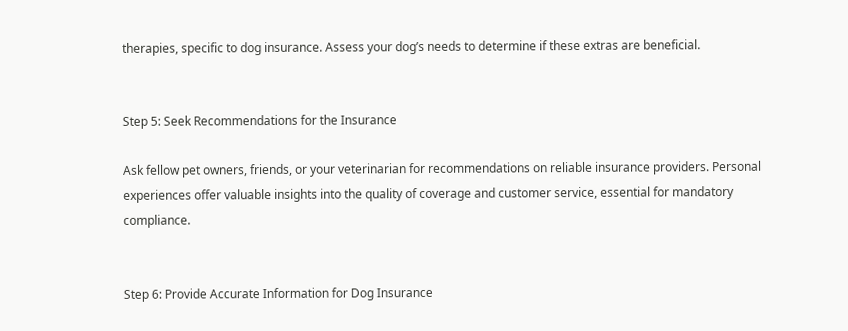therapies, specific to dog insurance. Assess your dog’s needs to determine if these extras are beneficial.


Step 5: Seek Recommendations for the Insurance

Ask fellow pet owners, friends, or your veterinarian for recommendations on reliable insurance providers. Personal experiences offer valuable insights into the quality of coverage and customer service, essential for mandatory compliance.


Step 6: Provide Accurate Information for Dog Insurance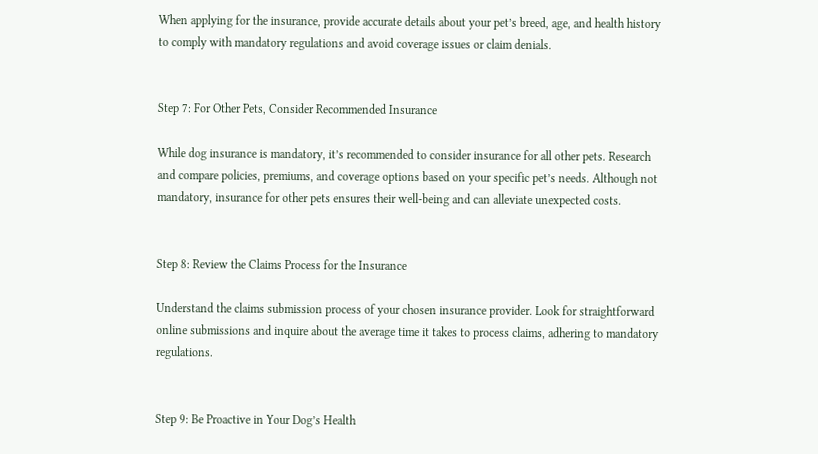When applying for the insurance, provide accurate details about your pet’s breed, age, and health history to comply with mandatory regulations and avoid coverage issues or claim denials.


Step 7: For Other Pets, Consider Recommended Insurance

While dog insurance is mandatory, it’s recommended to consider insurance for all other pets. Research and compare policies, premiums, and coverage options based on your specific pet’s needs. Although not mandatory, insurance for other pets ensures their well-being and can alleviate unexpected costs.


Step 8: Review the Claims Process for the Insurance

Understand the claims submission process of your chosen insurance provider. Look for straightforward online submissions and inquire about the average time it takes to process claims, adhering to mandatory regulations.


Step 9: Be Proactive in Your Dog’s Health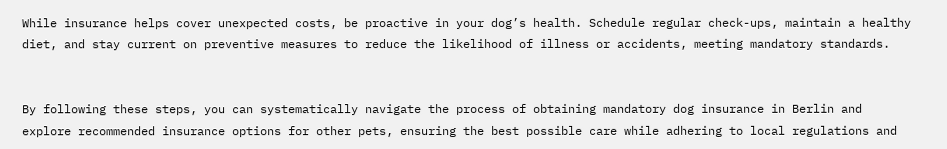While insurance helps cover unexpected costs, be proactive in your dog’s health. Schedule regular check-ups, maintain a healthy diet, and stay current on preventive measures to reduce the likelihood of illness or accidents, meeting mandatory standards.


By following these steps, you can systematically navigate the process of obtaining mandatory dog insurance in Berlin and explore recommended insurance options for other pets, ensuring the best possible care while adhering to local regulations and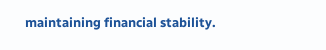maintaining financial stability.